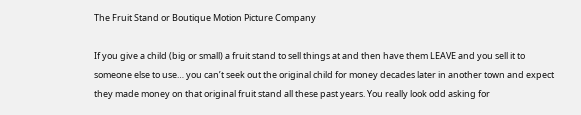The Fruit Stand or Boutique Motion Picture Company

If you give a child (big or small) a fruit stand to sell things at and then have them LEAVE and you sell it to someone else to use… you can’t seek out the original child for money decades later in another town and expect they made money on that original fruit stand all these past years. You really look odd asking for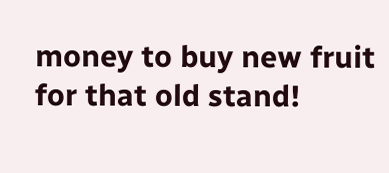money to buy new fruit for that old stand!